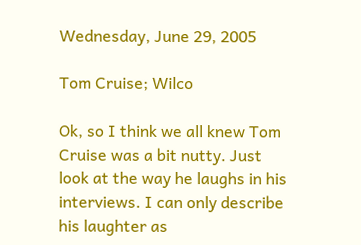Wednesday, June 29, 2005

Tom Cruise; Wilco

Ok, so I think we all knew Tom Cruise was a bit nutty. Just look at the way he laughs in his interviews. I can only describe his laughter as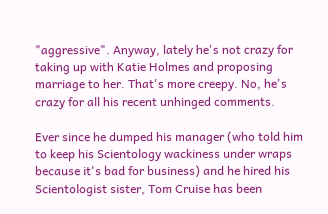"aggressive". Anyway, lately he's not crazy for taking up with Katie Holmes and proposing marriage to her. That's more creepy. No, he's crazy for all his recent unhinged comments.

Ever since he dumped his manager (who told him to keep his Scientology wackiness under wraps because it's bad for business) and he hired his Scientologist sister, Tom Cruise has been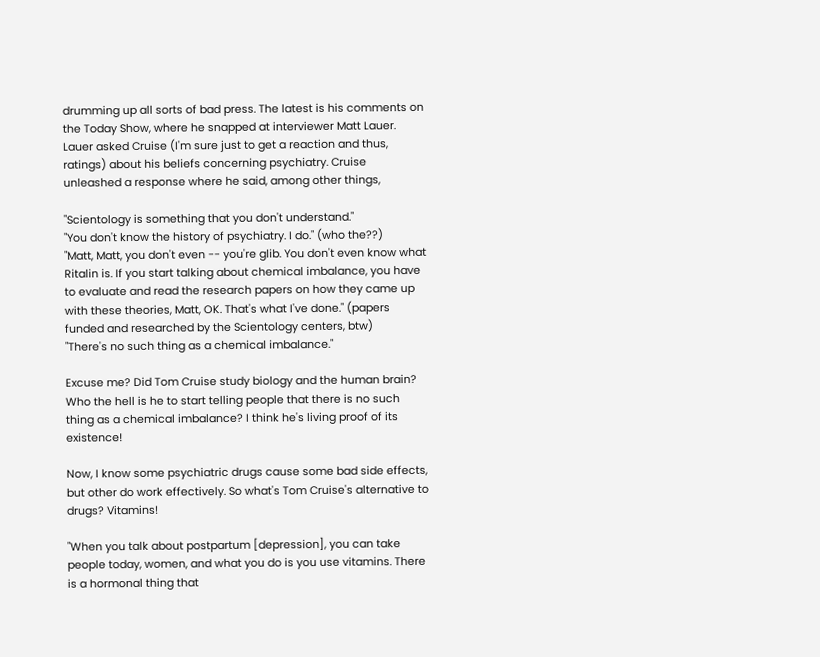drumming up all sorts of bad press. The latest is his comments on the Today Show, where he snapped at interviewer Matt Lauer. Lauer asked Cruise (I'm sure just to get a reaction and thus, ratings) about his beliefs concerning psychiatry. Cruise unleashed a response where he said, among other things,

"Scientology is something that you don't understand."
"You don't know the history of psychiatry. I do." (who the??)
"Matt, Matt, you don't even -- you're glib. You don't even know what Ritalin is. If you start talking about chemical imbalance, you have to evaluate and read the research papers on how they came up with these theories, Matt, OK. That's what I've done." (papers funded and researched by the Scientology centers, btw)
"There's no such thing as a chemical imbalance."

Excuse me? Did Tom Cruise study biology and the human brain? Who the hell is he to start telling people that there is no such thing as a chemical imbalance? I think he's living proof of its existence!

Now, I know some psychiatric drugs cause some bad side effects, but other do work effectively. So what's Tom Cruise's alternative to drugs? Vitamins!

"When you talk about postpartum [depression], you can take people today, women, and what you do is you use vitamins. There is a hormonal thing that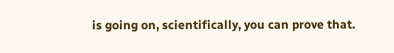is going on, scientifically, you can prove that.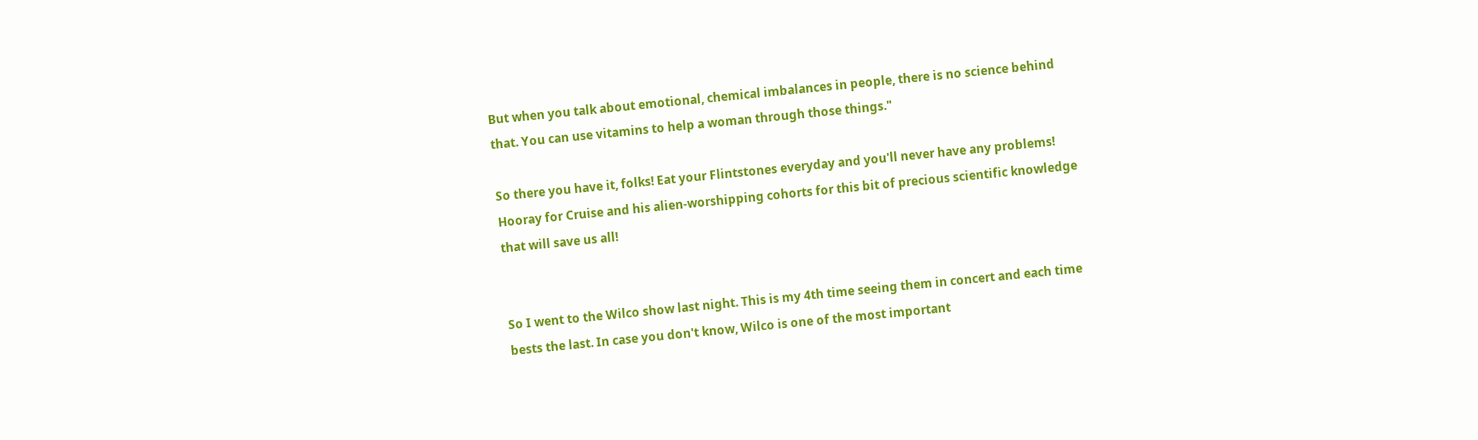But when you talk about emotional, chemical imbalances in people, there is no science behind that. You can use vitamins to help a woman through those things."

So there you have it, folks! Eat your Flintstones everyday and you'll never have any problems! Hooray for Cruise and his alien-worshipping cohorts for this bit of precious scientific knowledge that will save us all!


So I went to the Wilco show last night. This is my 4th time seeing them in concert and each time bests the last. In case you don't know, Wilco is one of the most important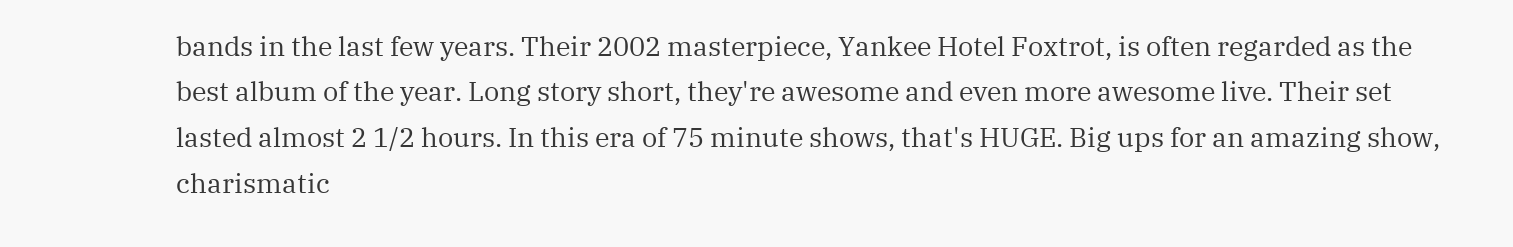bands in the last few years. Their 2002 masterpiece, Yankee Hotel Foxtrot, is often regarded as the best album of the year. Long story short, they're awesome and even more awesome live. Their set lasted almost 2 1/2 hours. In this era of 75 minute shows, that's HUGE. Big ups for an amazing show, charismatic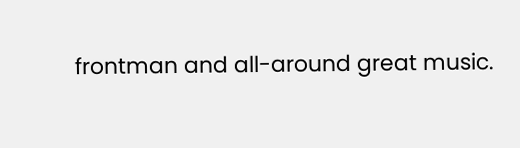frontman and all-around great music.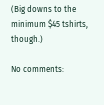(Big downs to the minimum $45 tshirts, though.)

No comments: